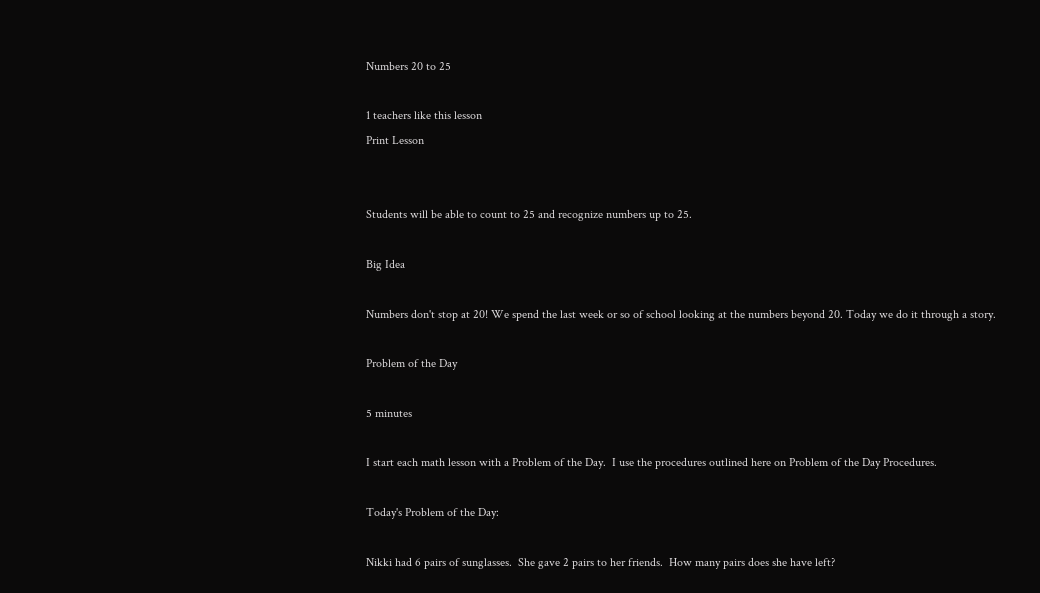Numbers 20 to 25

1 teachers like this lesson
Print Lesson


Students will be able to count to 25 and recognize numbers up to 25.

Big Idea

Numbers don't stop at 20! We spend the last week or so of school looking at the numbers beyond 20. Today we do it through a story.

Problem of the Day

5 minutes

I start each math lesson with a Problem of the Day.  I use the procedures outlined here on Problem of the Day Procedures.

Today's Problem of the Day:

Nikki had 6 pairs of sunglasses.  She gave 2 pairs to her friends.  How many pairs does she have left?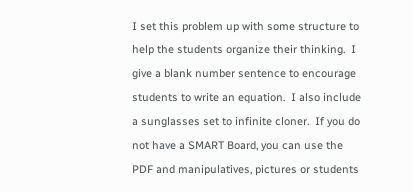I set this problem up with some structure to help the students organize their thinking.  I give a blank number sentence to encourage students to write an equation.  I also include a sunglasses set to infinite cloner.  If you do not have a SMART Board, you can use the PDF and manipulatives, pictures or students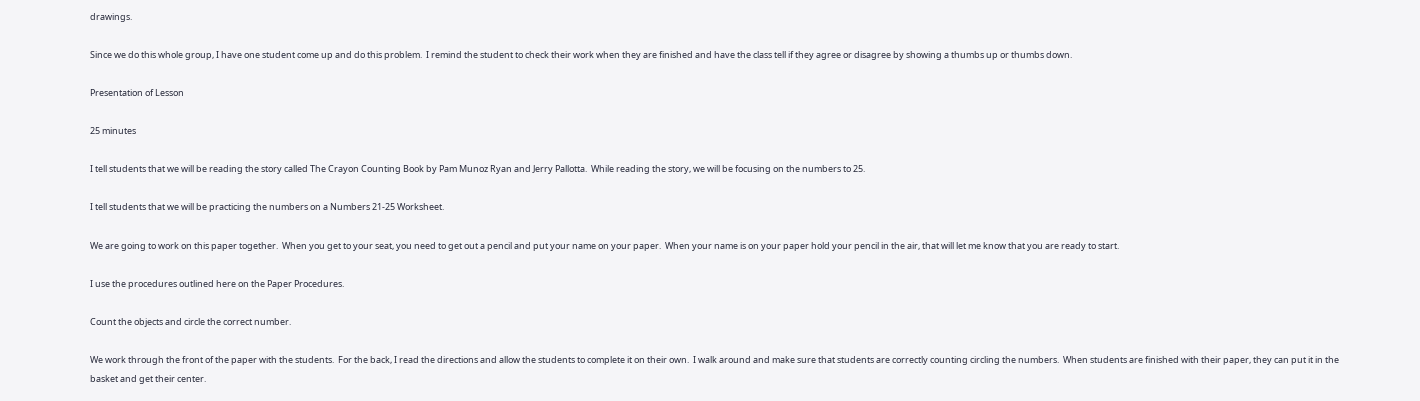drawings.

Since we do this whole group, I have one student come up and do this problem.  I remind the student to check their work when they are finished and have the class tell if they agree or disagree by showing a thumbs up or thumbs down.

Presentation of Lesson

25 minutes

I tell students that we will be reading the story called The Crayon Counting Book by Pam Munoz Ryan and Jerry Pallotta.  While reading the story, we will be focusing on the numbers to 25.

I tell students that we will be practicing the numbers on a Numbers 21-25 Worksheet.

We are going to work on this paper together.  When you get to your seat, you need to get out a pencil and put your name on your paper.  When your name is on your paper hold your pencil in the air, that will let me know that you are ready to start.

I use the procedures outlined here on the Paper Procedures.

Count the objects and circle the correct number.

We work through the front of the paper with the students.  For the back, I read the directions and allow the students to complete it on their own.  I walk around and make sure that students are correctly counting circling the numbers.  When students are finished with their paper, they can put it in the basket and get their center.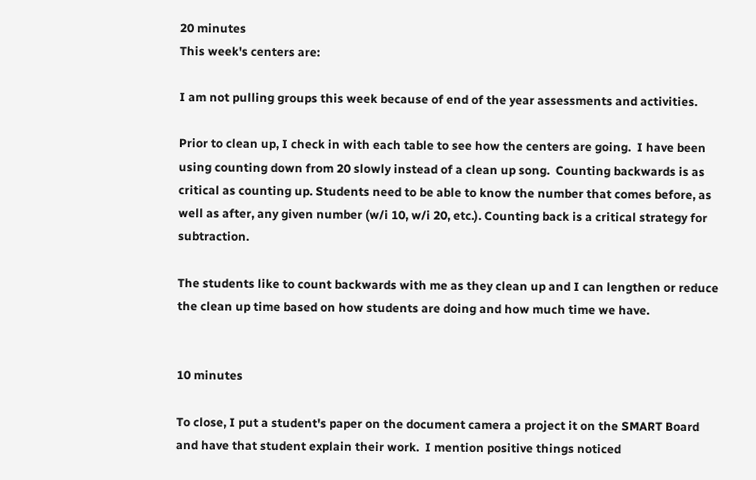20 minutes
This week's centers are:

I am not pulling groups this week because of end of the year assessments and activities.

Prior to clean up, I check in with each table to see how the centers are going.  I have been using counting down from 20 slowly instead of a clean up song.  Counting backwards is as critical as counting up. Students need to be able to know the number that comes before, as well as after, any given number (w/i 10, w/i 20, etc.). Counting back is a critical strategy for subtraction.

The students like to count backwards with me as they clean up and I can lengthen or reduce the clean up time based on how students are doing and how much time we have.


10 minutes

To close, I put a student's paper on the document camera a project it on the SMART Board and have that student explain their work.  I mention positive things noticed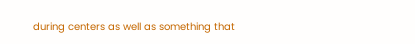during centers as well as something that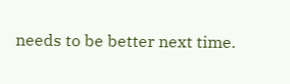needs to be better next time.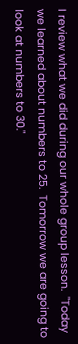I review what we did during our whole group lesson.  "Today we learned about numbers to 25.  Tomorrow we are going to look at numbers to 30."